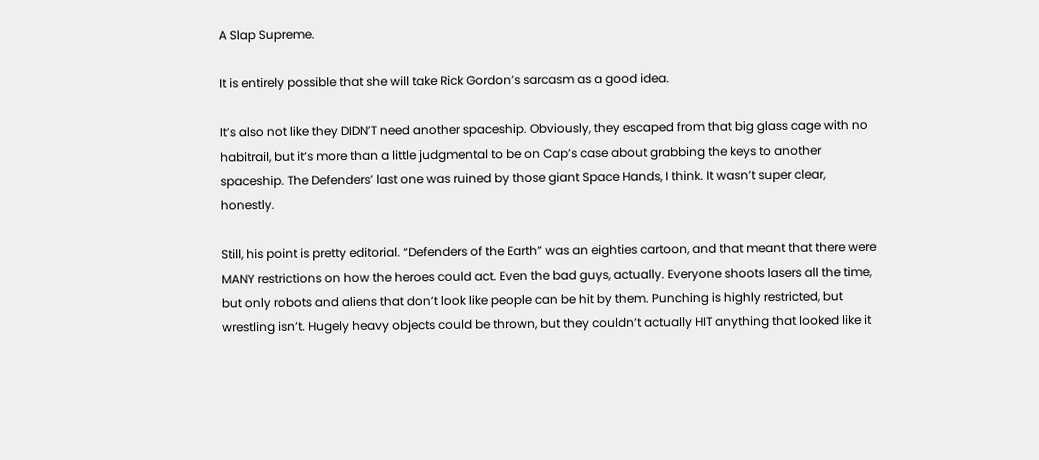A Slap Supreme.

It is entirely possible that she will take Rick Gordon’s sarcasm as a good idea.

It’s also not like they DIDN’T need another spaceship. Obviously, they escaped from that big glass cage with no habitrail, but it’s more than a little judgmental to be on Cap’s case about grabbing the keys to another spaceship. The Defenders’ last one was ruined by those giant Space Hands, I think. It wasn’t super clear, honestly.

Still, his point is pretty editorial. “Defenders of the Earth” was an eighties cartoon, and that meant that there were MANY restrictions on how the heroes could act. Even the bad guys, actually. Everyone shoots lasers all the time, but only robots and aliens that don’t look like people can be hit by them. Punching is highly restricted, but wrestling isn’t. Hugely heavy objects could be thrown, but they couldn’t actually HIT anything that looked like it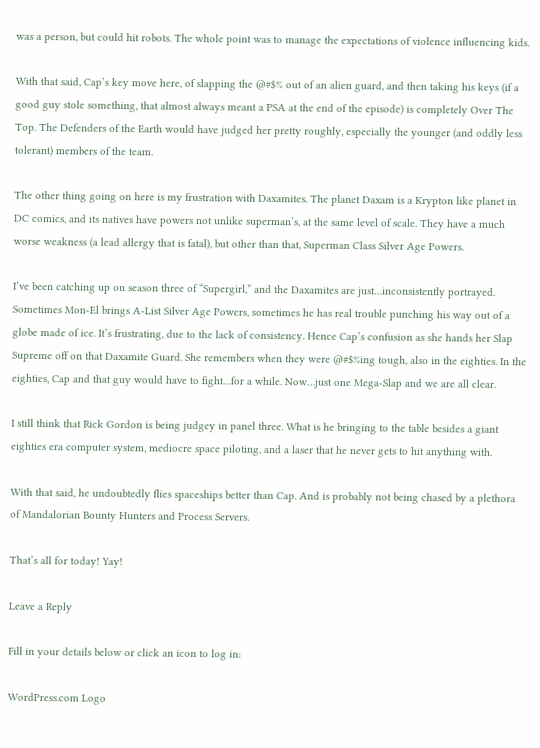was a person, but could hit robots. The whole point was to manage the expectations of violence influencing kids.

With that said, Cap’s key move here, of slapping the @#$% out of an alien guard, and then taking his keys (if a good guy stole something, that almost always meant a PSA at the end of the episode) is completely Over The Top. The Defenders of the Earth would have judged her pretty roughly, especially the younger (and oddly less tolerant) members of the team.

The other thing going on here is my frustration with Daxamites. The planet Daxam is a Krypton like planet in DC comics, and its natives have powers not unlike superman’s, at the same level of scale. They have a much worse weakness (a lead allergy that is fatal), but other than that, Superman Class Silver Age Powers.

I’ve been catching up on season three of “Supergirl,” and the Daxamites are just…inconsistently portrayed. Sometimes Mon-El brings A-List Silver Age Powers, sometimes he has real trouble punching his way out of a globe made of ice. It’s frustrating, due to the lack of consistency. Hence Cap’s confusion as she hands her Slap Supreme off on that Daxamite Guard. She remembers when they were @#$%ing tough, also in the eighties. In the eighties, Cap and that guy would have to fight…for a while. Now…just one Mega-Slap and we are all clear.

I still think that Rick Gordon is being judgey in panel three. What is he bringing to the table besides a giant eighties era computer system, mediocre space piloting, and a laser that he never gets to hit anything with.

With that said, he undoubtedly flies spaceships better than Cap. And is probably not being chased by a plethora of Mandalorian Bounty Hunters and Process Servers.

That’s all for today! Yay!

Leave a Reply

Fill in your details below or click an icon to log in:

WordPress.com Logo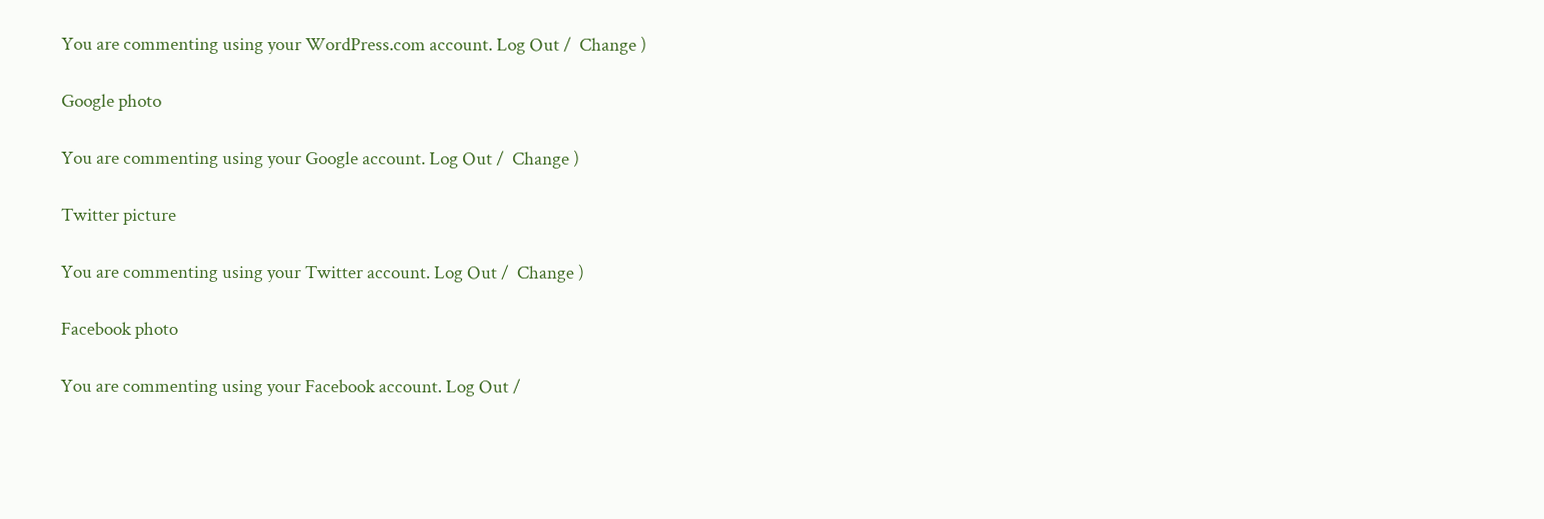You are commenting using your WordPress.com account. Log Out /  Change )

Google photo

You are commenting using your Google account. Log Out /  Change )

Twitter picture

You are commenting using your Twitter account. Log Out /  Change )

Facebook photo

You are commenting using your Facebook account. Log Out /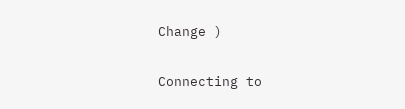Change )

Connecting to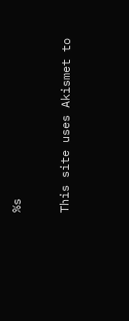%s

This site uses Akismet to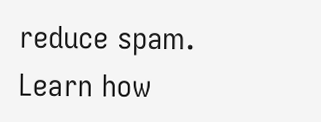reduce spam. Learn how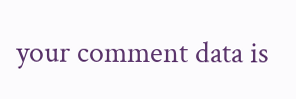your comment data is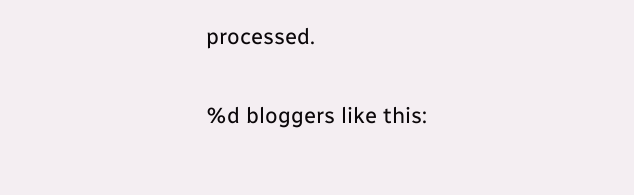processed.

%d bloggers like this: